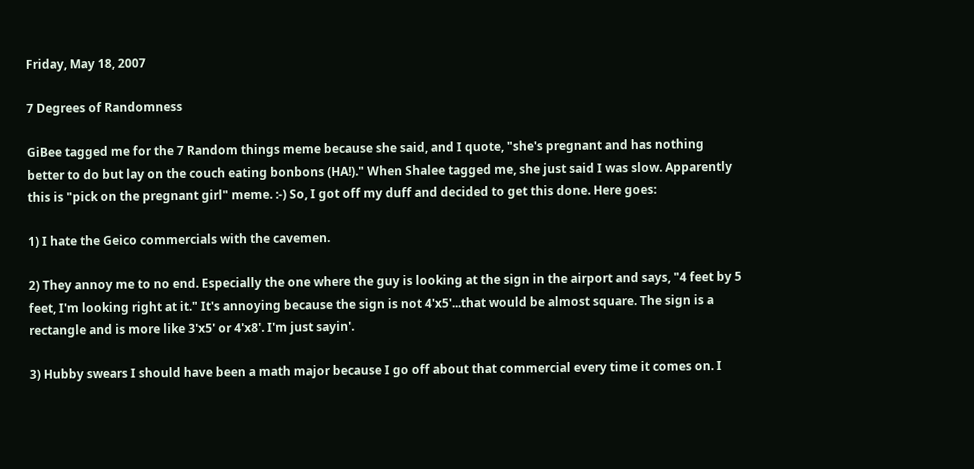Friday, May 18, 2007

7 Degrees of Randomness

GiBee tagged me for the 7 Random things meme because she said, and I quote, "she's pregnant and has nothing better to do but lay on the couch eating bonbons (HA!)." When Shalee tagged me, she just said I was slow. Apparently this is "pick on the pregnant girl" meme. :-) So, I got off my duff and decided to get this done. Here goes:

1) I hate the Geico commercials with the cavemen.

2) They annoy me to no end. Especially the one where the guy is looking at the sign in the airport and says, "4 feet by 5 feet, I'm looking right at it." It's annoying because the sign is not 4'x5'...that would be almost square. The sign is a rectangle and is more like 3'x5' or 4'x8'. I'm just sayin'.

3) Hubby swears I should have been a math major because I go off about that commercial every time it comes on. I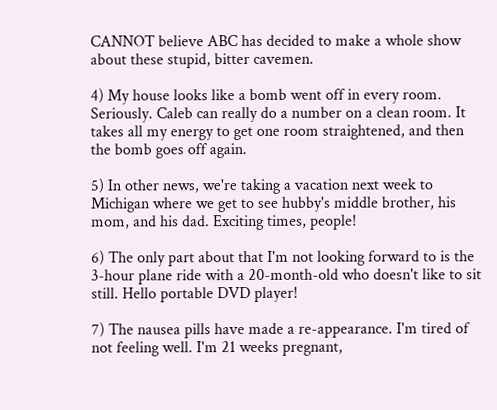CANNOT believe ABC has decided to make a whole show about these stupid, bitter cavemen.

4) My house looks like a bomb went off in every room. Seriously. Caleb can really do a number on a clean room. It takes all my energy to get one room straightened, and then the bomb goes off again.

5) In other news, we're taking a vacation next week to Michigan where we get to see hubby's middle brother, his mom, and his dad. Exciting times, people!

6) The only part about that I'm not looking forward to is the 3-hour plane ride with a 20-month-old who doesn't like to sit still. Hello portable DVD player!

7) The nausea pills have made a re-appearance. I'm tired of not feeling well. I'm 21 weeks pregnant,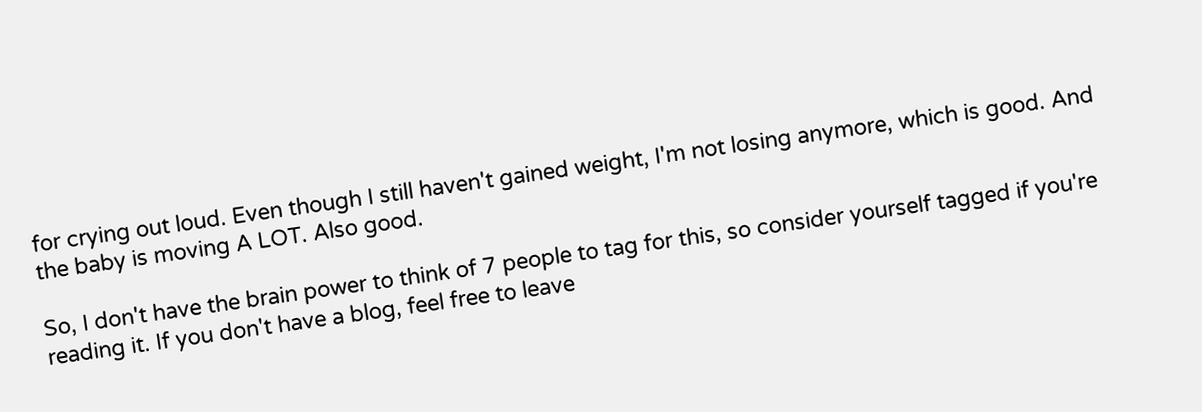for crying out loud. Even though I still haven't gained weight, I'm not losing anymore, which is good. And the baby is moving A LOT. Also good.

So, I don't have the brain power to think of 7 people to tag for this, so consider yourself tagged if you're reading it. If you don't have a blog, feel free to leave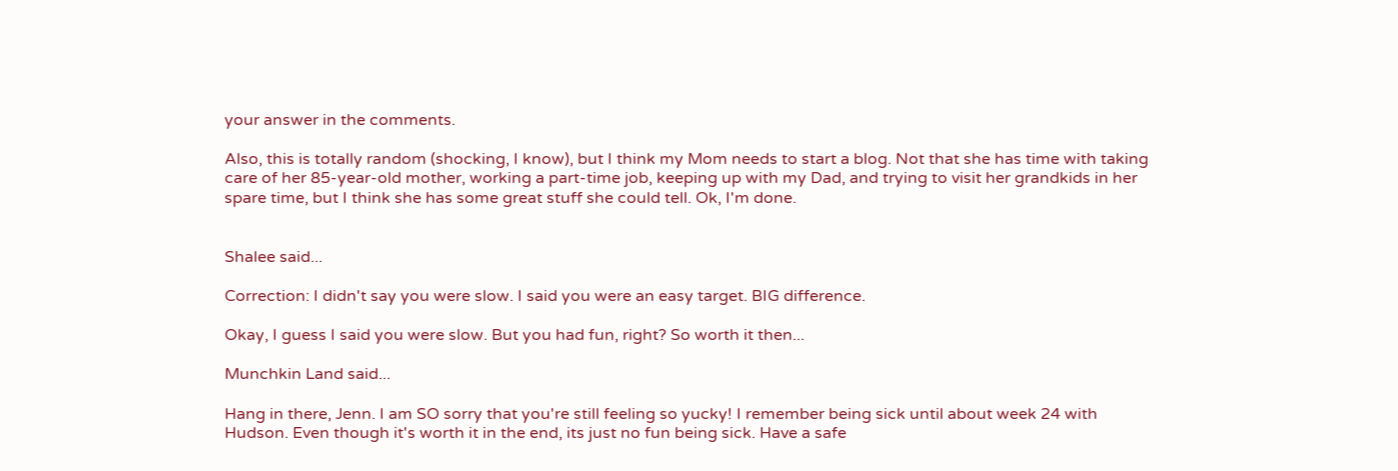your answer in the comments.

Also, this is totally random (shocking, I know), but I think my Mom needs to start a blog. Not that she has time with taking care of her 85-year-old mother, working a part-time job, keeping up with my Dad, and trying to visit her grandkids in her spare time, but I think she has some great stuff she could tell. Ok, I'm done.


Shalee said...

Correction: I didn't say you were slow. I said you were an easy target. BIG difference.

Okay, I guess I said you were slow. But you had fun, right? So worth it then...

Munchkin Land said...

Hang in there, Jenn. I am SO sorry that you're still feeling so yucky! I remember being sick until about week 24 with Hudson. Even though it's worth it in the end, its just no fun being sick. Have a safe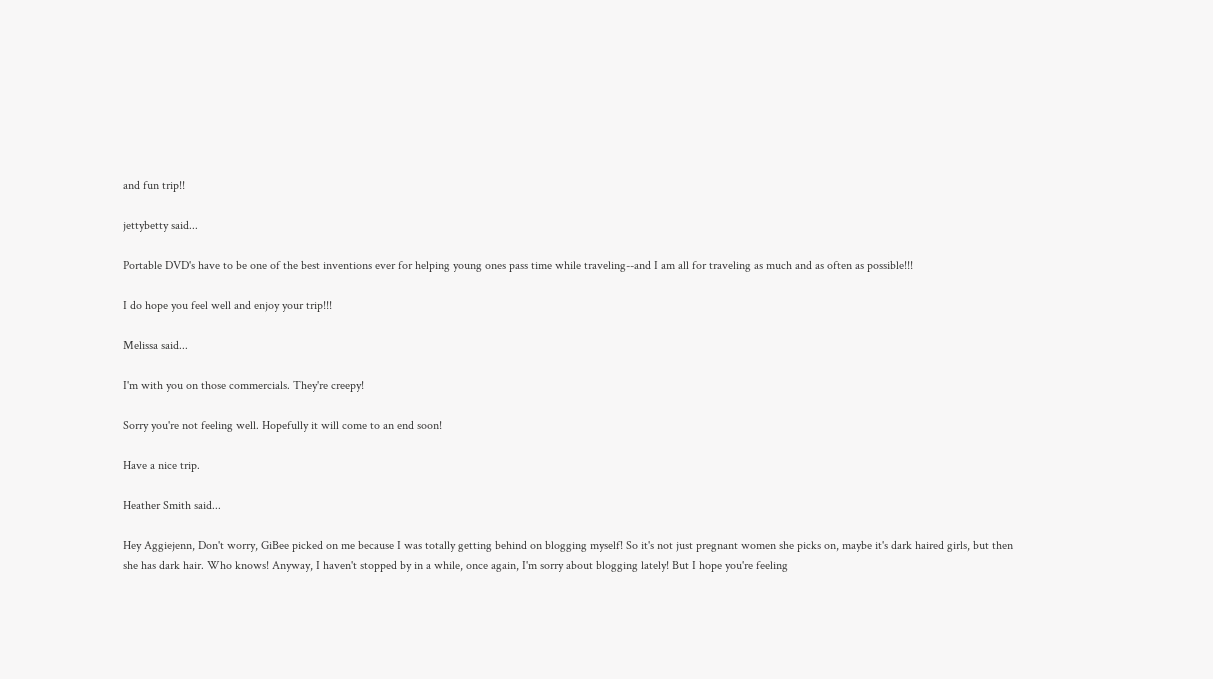and fun trip!!

jettybetty said...

Portable DVD's have to be one of the best inventions ever for helping young ones pass time while traveling--and I am all for traveling as much and as often as possible!!!

I do hope you feel well and enjoy your trip!!!

Melissa said...

I'm with you on those commercials. They're creepy!

Sorry you're not feeling well. Hopefully it will come to an end soon!

Have a nice trip.

Heather Smith said...

Hey Aggiejenn, Don't worry, GiBee picked on me because I was totally getting behind on blogging myself! So it's not just pregnant women she picks on, maybe it's dark haired girls, but then she has dark hair. Who knows! Anyway, I haven't stopped by in a while, once again, I'm sorry about blogging lately! But I hope you're feeling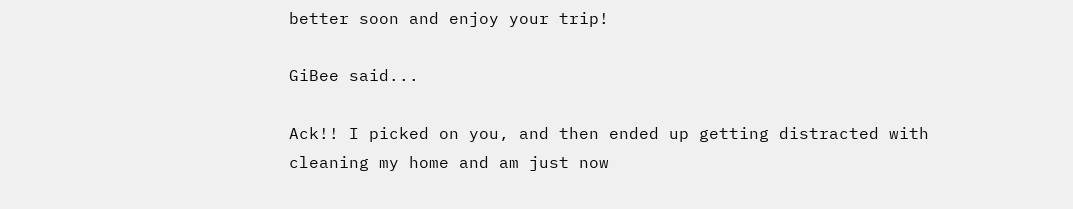better soon and enjoy your trip!

GiBee said...

Ack!! I picked on you, and then ended up getting distracted with cleaning my home and am just now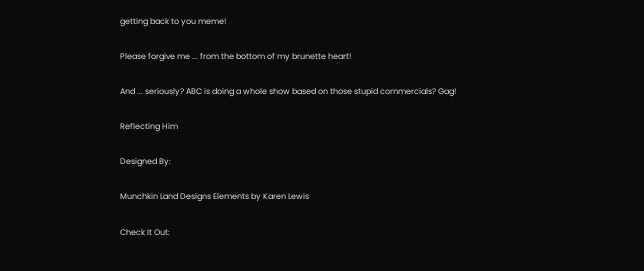getting back to you meme!

Please forgive me ... from the bottom of my brunette heart!

And ... seriously? ABC is doing a whole show based on those stupid commercials? Gag!

Reflecting Him

Designed By:

Munchkin Land Designs Elements by Karen Lewis

Check It Out: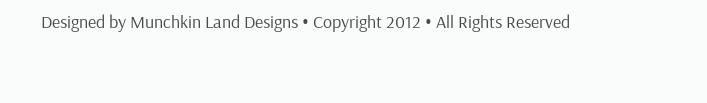Designed by Munchkin Land Designs • Copyright 2012 • All Rights Reserved